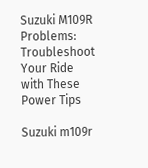Suzuki M109R Problems: Troubleshoot Your Ride with These Power Tips

Suzuki m109r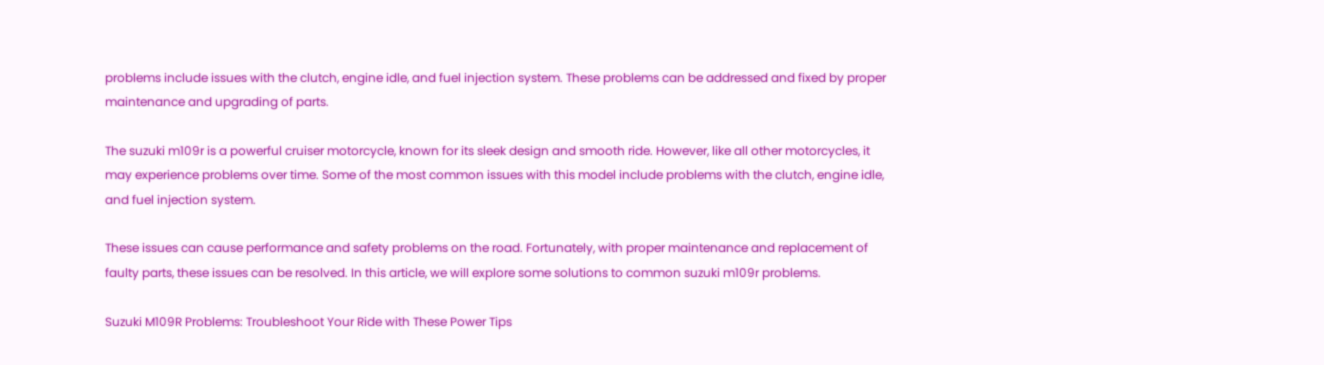problems include issues with the clutch, engine idle, and fuel injection system. These problems can be addressed and fixed by proper maintenance and upgrading of parts.

The suzuki m109r is a powerful cruiser motorcycle, known for its sleek design and smooth ride. However, like all other motorcycles, it may experience problems over time. Some of the most common issues with this model include problems with the clutch, engine idle, and fuel injection system.

These issues can cause performance and safety problems on the road. Fortunately, with proper maintenance and replacement of faulty parts, these issues can be resolved. In this article, we will explore some solutions to common suzuki m109r problems.

Suzuki M109R Problems: Troubleshoot Your Ride with These Power Tips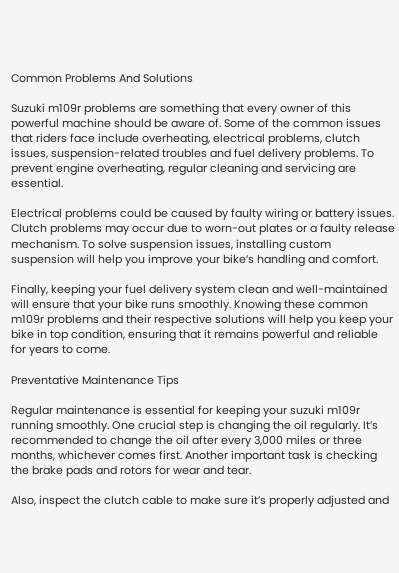Common Problems And Solutions

Suzuki m109r problems are something that every owner of this powerful machine should be aware of. Some of the common issues that riders face include overheating, electrical problems, clutch issues, suspension-related troubles and fuel delivery problems. To prevent engine overheating, regular cleaning and servicing are essential.

Electrical problems could be caused by faulty wiring or battery issues. Clutch problems may occur due to worn-out plates or a faulty release mechanism. To solve suspension issues, installing custom suspension will help you improve your bike’s handling and comfort.

Finally, keeping your fuel delivery system clean and well-maintained will ensure that your bike runs smoothly. Knowing these common m109r problems and their respective solutions will help you keep your bike in top condition, ensuring that it remains powerful and reliable for years to come.

Preventative Maintenance Tips

Regular maintenance is essential for keeping your suzuki m109r running smoothly. One crucial step is changing the oil regularly. It’s recommended to change the oil after every 3,000 miles or three months, whichever comes first. Another important task is checking the brake pads and rotors for wear and tear.

Also, inspect the clutch cable to make sure it’s properly adjusted and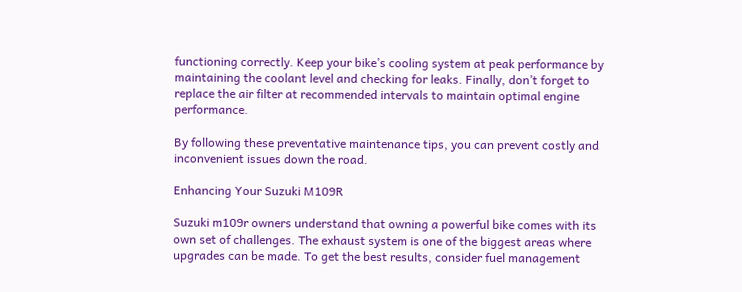functioning correctly. Keep your bike’s cooling system at peak performance by maintaining the coolant level and checking for leaks. Finally, don’t forget to replace the air filter at recommended intervals to maintain optimal engine performance.

By following these preventative maintenance tips, you can prevent costly and inconvenient issues down the road.

Enhancing Your Suzuki M109R

Suzuki m109r owners understand that owning a powerful bike comes with its own set of challenges. The exhaust system is one of the biggest areas where upgrades can be made. To get the best results, consider fuel management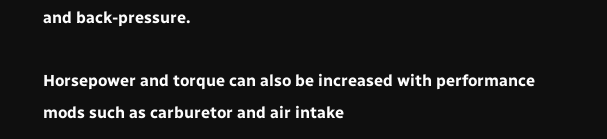and back-pressure.

Horsepower and torque can also be increased with performance mods such as carburetor and air intake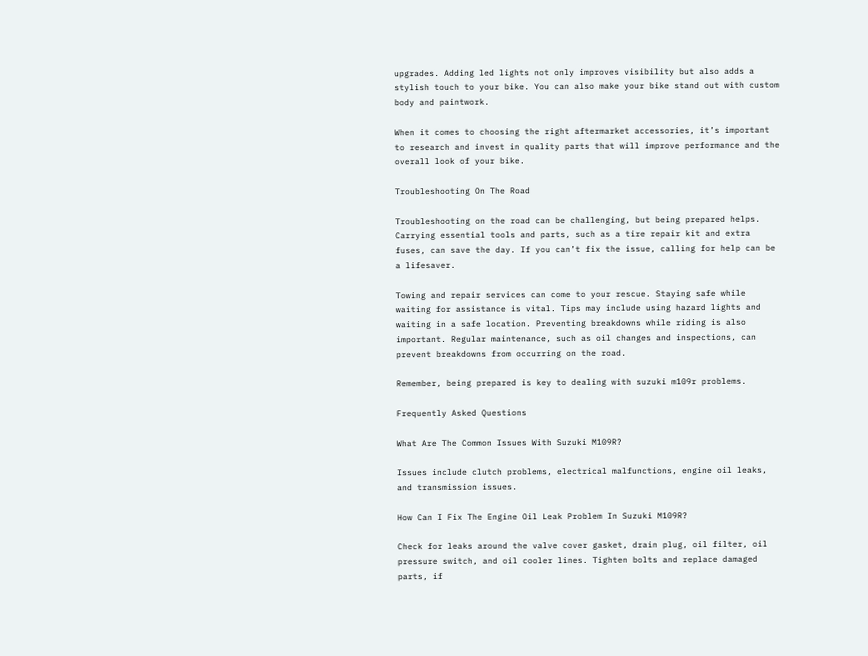upgrades. Adding led lights not only improves visibility but also adds a stylish touch to your bike. You can also make your bike stand out with custom body and paintwork.

When it comes to choosing the right aftermarket accessories, it’s important to research and invest in quality parts that will improve performance and the overall look of your bike.

Troubleshooting On The Road

Troubleshooting on the road can be challenging, but being prepared helps. Carrying essential tools and parts, such as a tire repair kit and extra fuses, can save the day. If you can’t fix the issue, calling for help can be a lifesaver.

Towing and repair services can come to your rescue. Staying safe while waiting for assistance is vital. Tips may include using hazard lights and waiting in a safe location. Preventing breakdowns while riding is also important. Regular maintenance, such as oil changes and inspections, can prevent breakdowns from occurring on the road.

Remember, being prepared is key to dealing with suzuki m109r problems.

Frequently Asked Questions

What Are The Common Issues With Suzuki M109R?

Issues include clutch problems, electrical malfunctions, engine oil leaks, and transmission issues.

How Can I Fix The Engine Oil Leak Problem In Suzuki M109R?

Check for leaks around the valve cover gasket, drain plug, oil filter, oil pressure switch, and oil cooler lines. Tighten bolts and replace damaged parts, if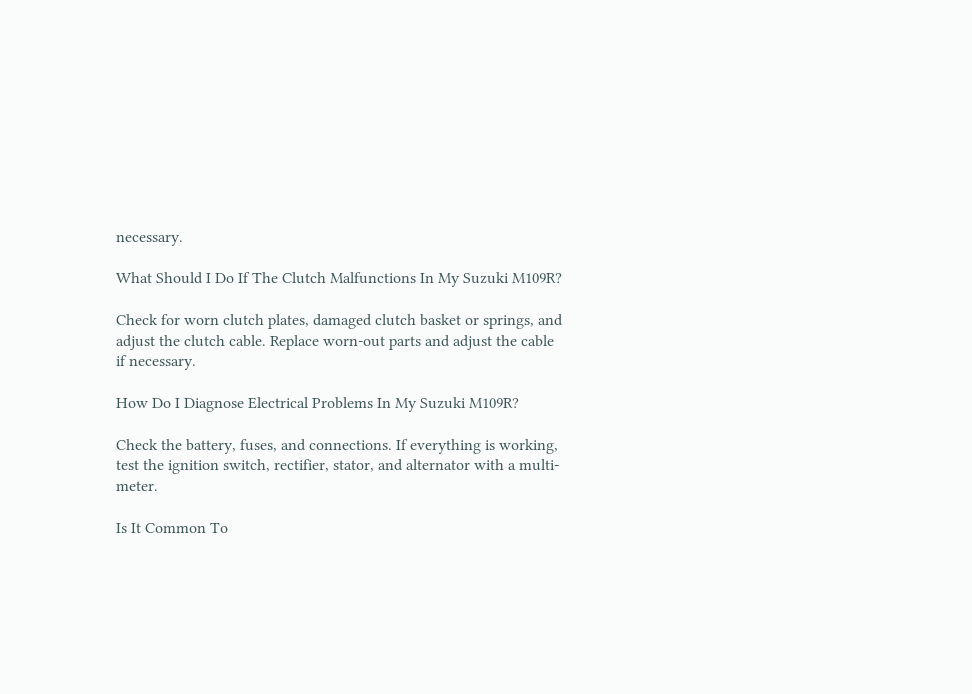necessary.

What Should I Do If The Clutch Malfunctions In My Suzuki M109R?

Check for worn clutch plates, damaged clutch basket or springs, and adjust the clutch cable. Replace worn-out parts and adjust the cable if necessary.

How Do I Diagnose Electrical Problems In My Suzuki M109R?

Check the battery, fuses, and connections. If everything is working, test the ignition switch, rectifier, stator, and alternator with a multi-meter.

Is It Common To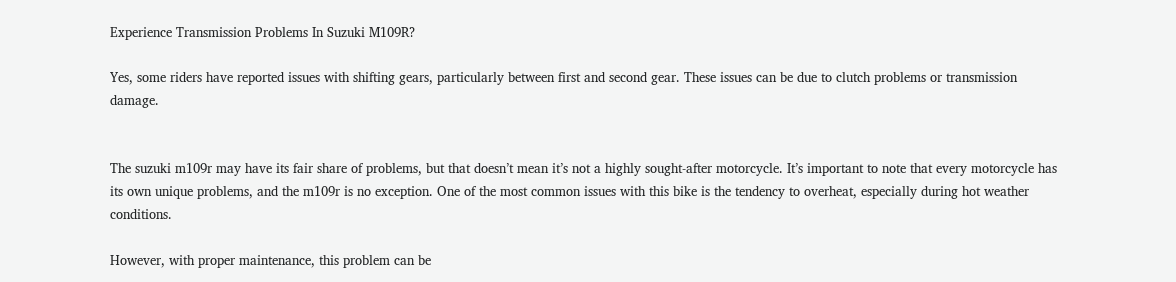Experience Transmission Problems In Suzuki M109R?

Yes, some riders have reported issues with shifting gears, particularly between first and second gear. These issues can be due to clutch problems or transmission damage.


The suzuki m109r may have its fair share of problems, but that doesn’t mean it’s not a highly sought-after motorcycle. It’s important to note that every motorcycle has its own unique problems, and the m109r is no exception. One of the most common issues with this bike is the tendency to overheat, especially during hot weather conditions.

However, with proper maintenance, this problem can be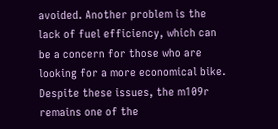avoided. Another problem is the lack of fuel efficiency, which can be a concern for those who are looking for a more economical bike. Despite these issues, the m109r remains one of the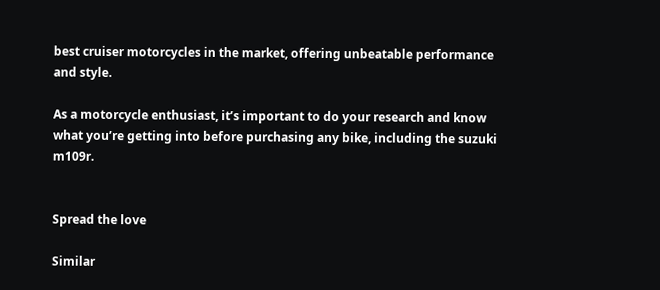best cruiser motorcycles in the market, offering unbeatable performance and style.

As a motorcycle enthusiast, it’s important to do your research and know what you’re getting into before purchasing any bike, including the suzuki m109r.


Spread the love

Similar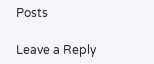Posts

Leave a Reply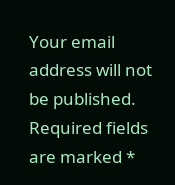Your email address will not be published. Required fields are marked *